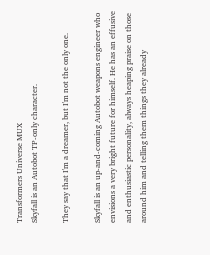Transformers Universe MUX
Skyfall is an Autobot TP-only character.

They say that I'm a dreamer, but I'm not the only one.

Skyfall is an up-and-coming Autobot weapons engineer who envisions a very bright future for himself. He has an effusive and enthusiastic personality, always heaping praise on those around him and telling them things they already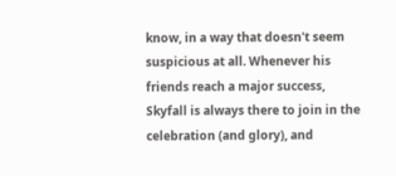know, in a way that doesn't seem suspicious at all. Whenever his friends reach a major success, Skyfall is always there to join in the celebration (and glory), and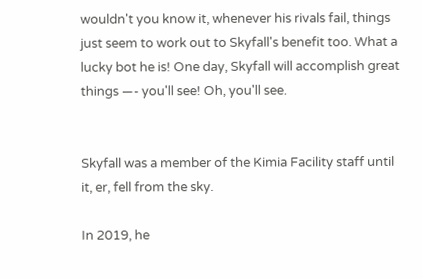wouldn't you know it, whenever his rivals fail, things just seem to work out to Skyfall's benefit too. What a lucky bot he is! One day, Skyfall will accomplish great things —- you'll see! Oh, you'll see.


Skyfall was a member of the Kimia Facility staff until it, er, fell from the sky.

In 2019, he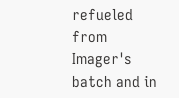refueled from Imager's batch and in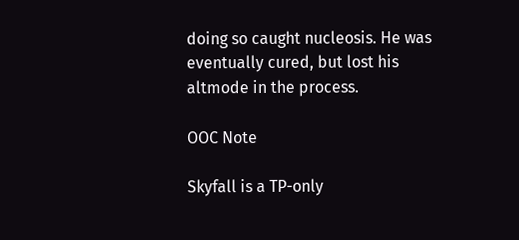doing so caught nucleosis. He was eventually cured, but lost his altmode in the process.

OOC Note

Skyfall is a TP-only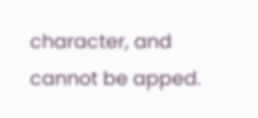character, and cannot be apped.